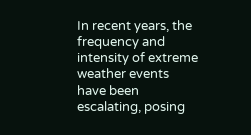In recent years, the frequency and intensity of extreme weather events have been escalating, posing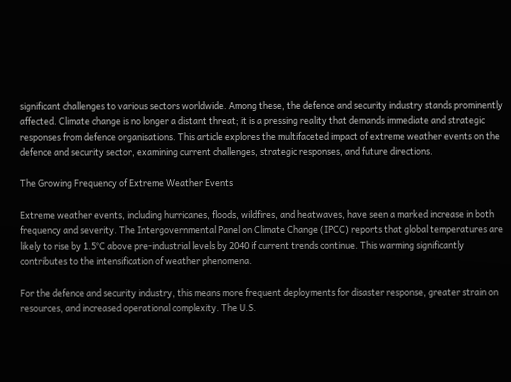significant challenges to various sectors worldwide. Among these, the defence and security industry stands prominently affected. Climate change is no longer a distant threat; it is a pressing reality that demands immediate and strategic responses from defence organisations. This article explores the multifaceted impact of extreme weather events on the defence and security sector, examining current challenges, strategic responses, and future directions.

The Growing Frequency of Extreme Weather Events

Extreme weather events, including hurricanes, floods, wildfires, and heatwaves, have seen a marked increase in both frequency and severity. The Intergovernmental Panel on Climate Change (IPCC) reports that global temperatures are likely to rise by 1.5°C above pre-industrial levels by 2040 if current trends continue. This warming significantly contributes to the intensification of weather phenomena.

For the defence and security industry, this means more frequent deployments for disaster response, greater strain on resources, and increased operational complexity. The U.S.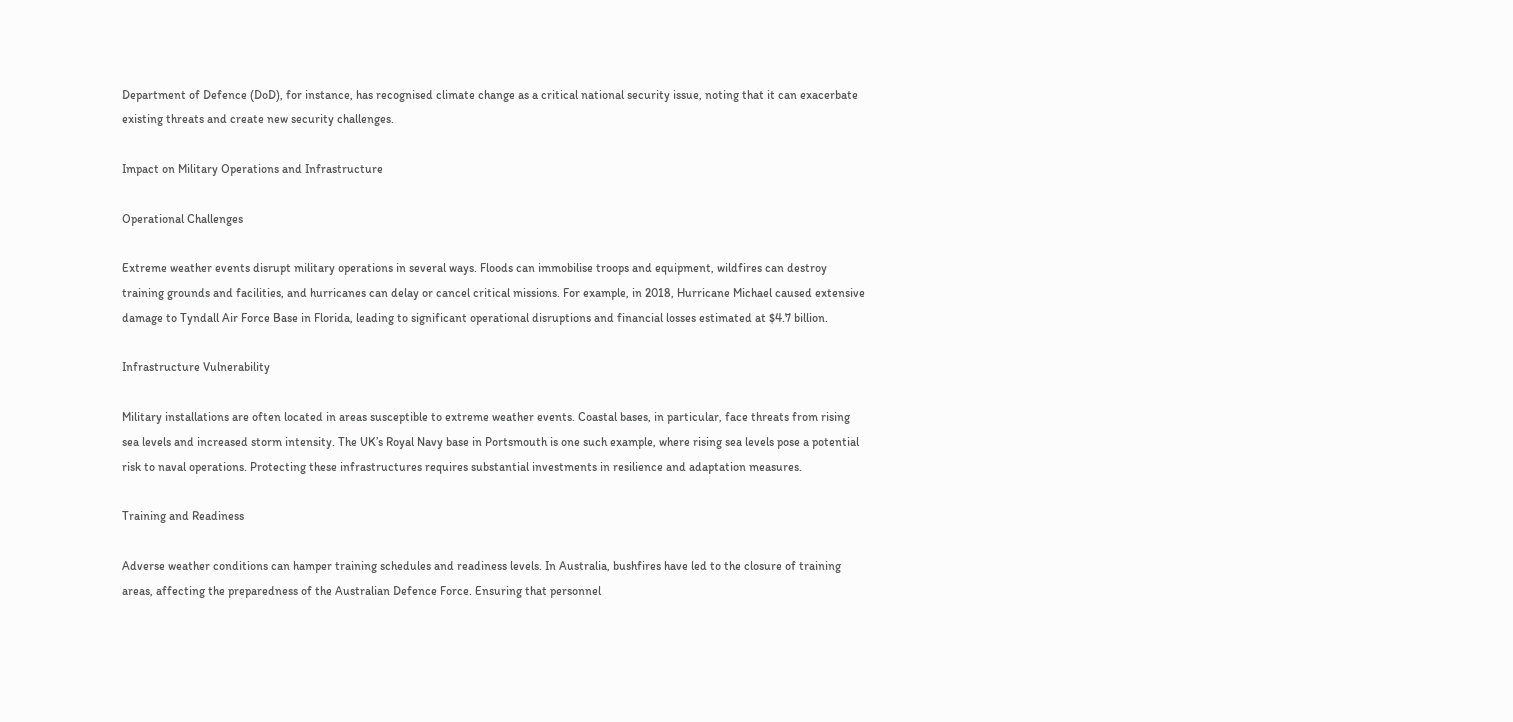Department of Defence (DoD), for instance, has recognised climate change as a critical national security issue, noting that it can exacerbate existing threats and create new security challenges.

Impact on Military Operations and Infrastructure

Operational Challenges

Extreme weather events disrupt military operations in several ways. Floods can immobilise troops and equipment, wildfires can destroy training grounds and facilities, and hurricanes can delay or cancel critical missions. For example, in 2018, Hurricane Michael caused extensive damage to Tyndall Air Force Base in Florida, leading to significant operational disruptions and financial losses estimated at $4.7 billion.

Infrastructure Vulnerability

Military installations are often located in areas susceptible to extreme weather events. Coastal bases, in particular, face threats from rising sea levels and increased storm intensity. The UK’s Royal Navy base in Portsmouth is one such example, where rising sea levels pose a potential risk to naval operations. Protecting these infrastructures requires substantial investments in resilience and adaptation measures.

Training and Readiness

Adverse weather conditions can hamper training schedules and readiness levels. In Australia, bushfires have led to the closure of training areas, affecting the preparedness of the Australian Defence Force. Ensuring that personnel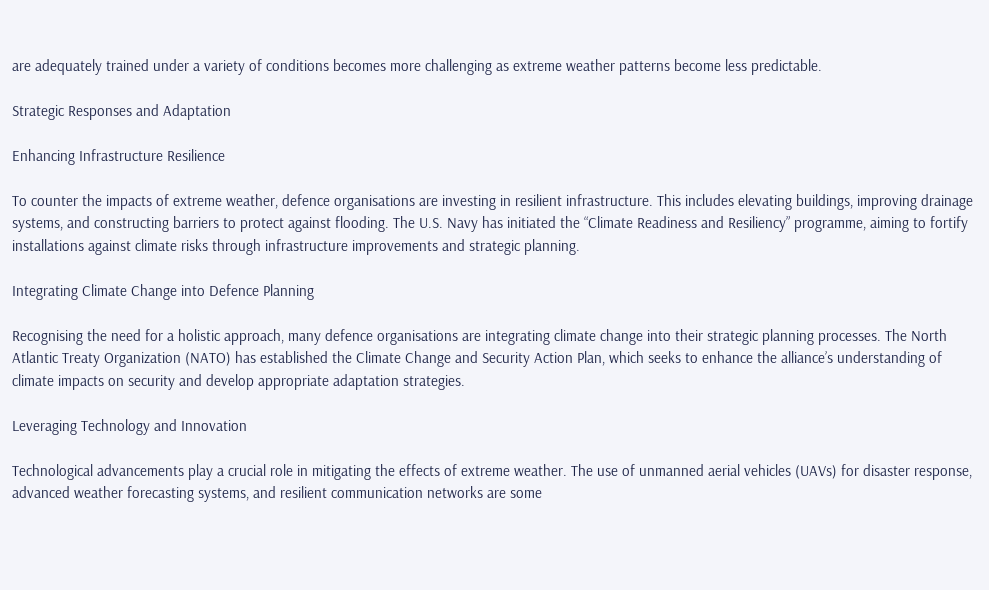are adequately trained under a variety of conditions becomes more challenging as extreme weather patterns become less predictable.

Strategic Responses and Adaptation

Enhancing Infrastructure Resilience

To counter the impacts of extreme weather, defence organisations are investing in resilient infrastructure. This includes elevating buildings, improving drainage systems, and constructing barriers to protect against flooding. The U.S. Navy has initiated the “Climate Readiness and Resiliency” programme, aiming to fortify installations against climate risks through infrastructure improvements and strategic planning.

Integrating Climate Change into Defence Planning

Recognising the need for a holistic approach, many defence organisations are integrating climate change into their strategic planning processes. The North Atlantic Treaty Organization (NATO) has established the Climate Change and Security Action Plan, which seeks to enhance the alliance’s understanding of climate impacts on security and develop appropriate adaptation strategies.

Leveraging Technology and Innovation

Technological advancements play a crucial role in mitigating the effects of extreme weather. The use of unmanned aerial vehicles (UAVs) for disaster response, advanced weather forecasting systems, and resilient communication networks are some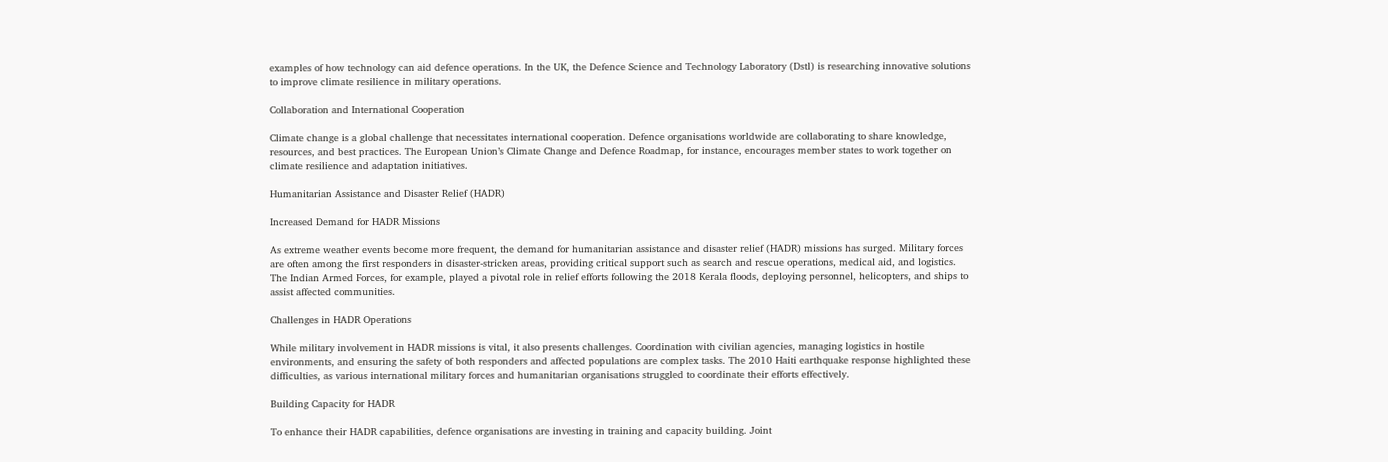examples of how technology can aid defence operations. In the UK, the Defence Science and Technology Laboratory (Dstl) is researching innovative solutions to improve climate resilience in military operations.

Collaboration and International Cooperation

Climate change is a global challenge that necessitates international cooperation. Defence organisations worldwide are collaborating to share knowledge, resources, and best practices. The European Union’s Climate Change and Defence Roadmap, for instance, encourages member states to work together on climate resilience and adaptation initiatives.

Humanitarian Assistance and Disaster Relief (HADR)

Increased Demand for HADR Missions

As extreme weather events become more frequent, the demand for humanitarian assistance and disaster relief (HADR) missions has surged. Military forces are often among the first responders in disaster-stricken areas, providing critical support such as search and rescue operations, medical aid, and logistics. The Indian Armed Forces, for example, played a pivotal role in relief efforts following the 2018 Kerala floods, deploying personnel, helicopters, and ships to assist affected communities.

Challenges in HADR Operations

While military involvement in HADR missions is vital, it also presents challenges. Coordination with civilian agencies, managing logistics in hostile environments, and ensuring the safety of both responders and affected populations are complex tasks. The 2010 Haiti earthquake response highlighted these difficulties, as various international military forces and humanitarian organisations struggled to coordinate their efforts effectively.

Building Capacity for HADR

To enhance their HADR capabilities, defence organisations are investing in training and capacity building. Joint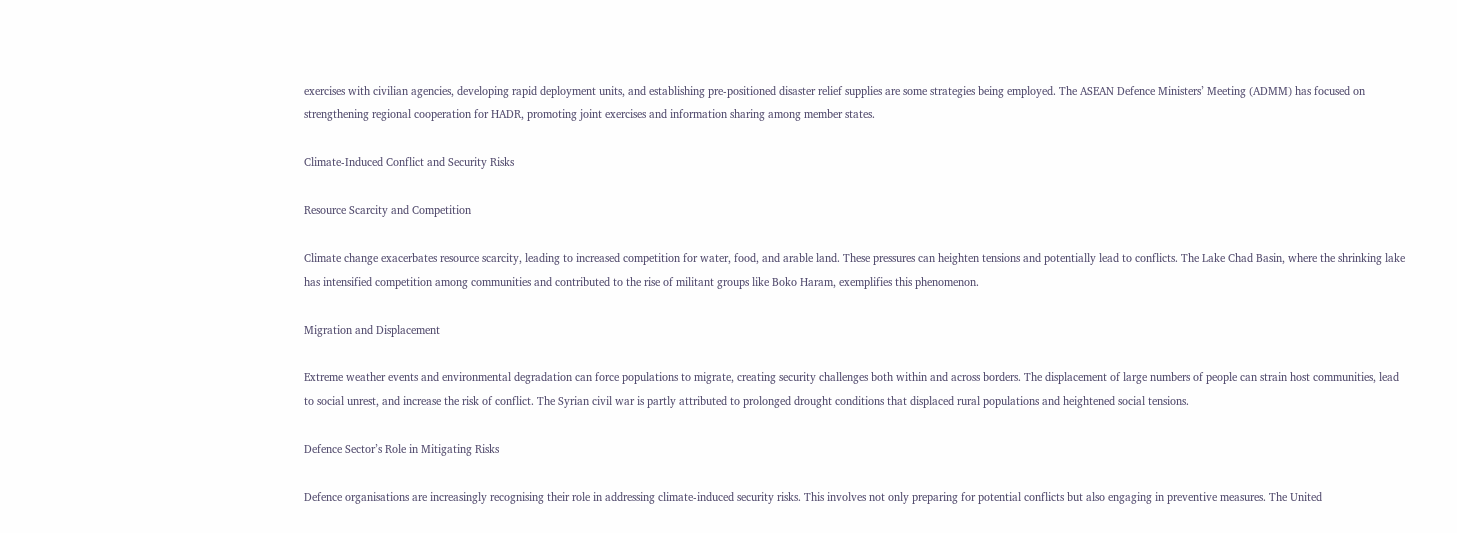exercises with civilian agencies, developing rapid deployment units, and establishing pre-positioned disaster relief supplies are some strategies being employed. The ASEAN Defence Ministers’ Meeting (ADMM) has focused on strengthening regional cooperation for HADR, promoting joint exercises and information sharing among member states.

Climate-Induced Conflict and Security Risks

Resource Scarcity and Competition

Climate change exacerbates resource scarcity, leading to increased competition for water, food, and arable land. These pressures can heighten tensions and potentially lead to conflicts. The Lake Chad Basin, where the shrinking lake has intensified competition among communities and contributed to the rise of militant groups like Boko Haram, exemplifies this phenomenon.

Migration and Displacement

Extreme weather events and environmental degradation can force populations to migrate, creating security challenges both within and across borders. The displacement of large numbers of people can strain host communities, lead to social unrest, and increase the risk of conflict. The Syrian civil war is partly attributed to prolonged drought conditions that displaced rural populations and heightened social tensions.

Defence Sector’s Role in Mitigating Risks

Defence organisations are increasingly recognising their role in addressing climate-induced security risks. This involves not only preparing for potential conflicts but also engaging in preventive measures. The United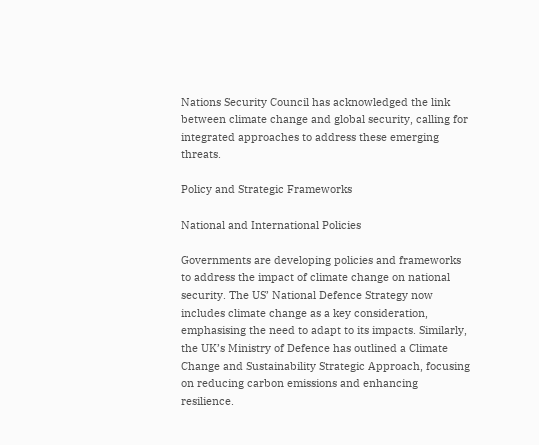Nations Security Council has acknowledged the link between climate change and global security, calling for integrated approaches to address these emerging threats.

Policy and Strategic Frameworks

National and International Policies

Governments are developing policies and frameworks to address the impact of climate change on national security. The US’ National Defence Strategy now includes climate change as a key consideration, emphasising the need to adapt to its impacts. Similarly, the UK’s Ministry of Defence has outlined a Climate Change and Sustainability Strategic Approach, focusing on reducing carbon emissions and enhancing resilience.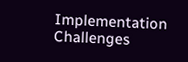Implementation Challenges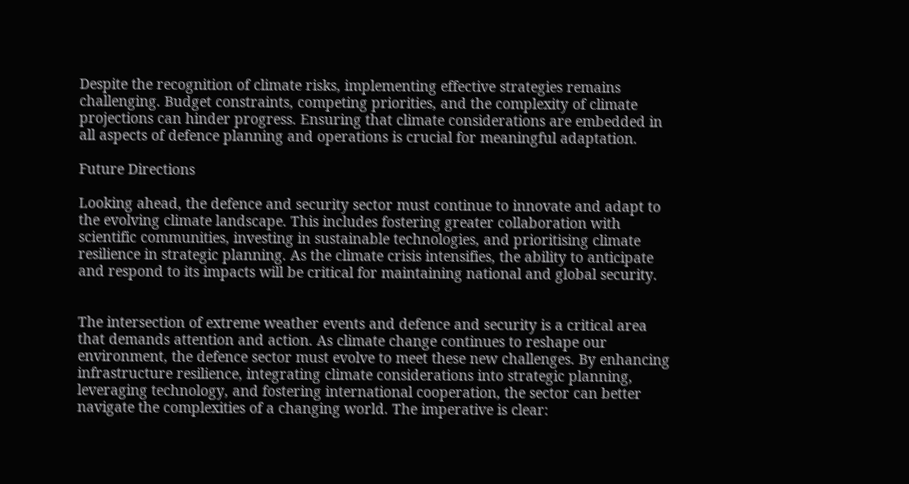Despite the recognition of climate risks, implementing effective strategies remains challenging. Budget constraints, competing priorities, and the complexity of climate projections can hinder progress. Ensuring that climate considerations are embedded in all aspects of defence planning and operations is crucial for meaningful adaptation.

Future Directions

Looking ahead, the defence and security sector must continue to innovate and adapt to the evolving climate landscape. This includes fostering greater collaboration with scientific communities, investing in sustainable technologies, and prioritising climate resilience in strategic planning. As the climate crisis intensifies, the ability to anticipate and respond to its impacts will be critical for maintaining national and global security.


The intersection of extreme weather events and defence and security is a critical area that demands attention and action. As climate change continues to reshape our environment, the defence sector must evolve to meet these new challenges. By enhancing infrastructure resilience, integrating climate considerations into strategic planning, leveraging technology, and fostering international cooperation, the sector can better navigate the complexities of a changing world. The imperative is clear: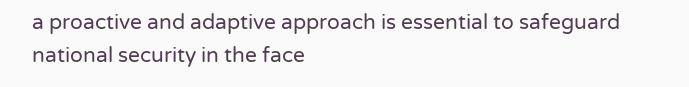a proactive and adaptive approach is essential to safeguard national security in the face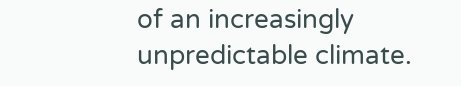of an increasingly unpredictable climate.